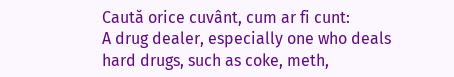Caută orice cuvânt, cum ar fi cunt:
A drug dealer, especially one who deals hard drugs, such as coke, meth,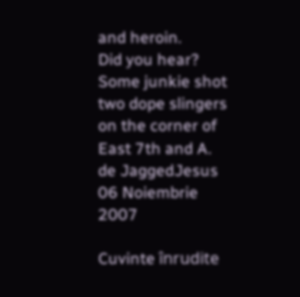and heroin.
Did you hear? Some junkie shot two dope slingers on the corner of East 7th and A.
de JaggedJesus 06 Noiembrie 2007

Cuvinte înrudite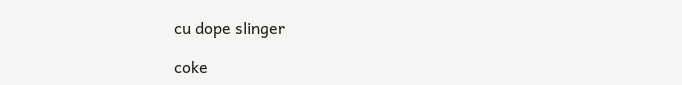cu dope slinger

coke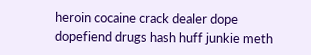heroin cocaine crack dealer dope dopefiend drugs hash huff junkie meth